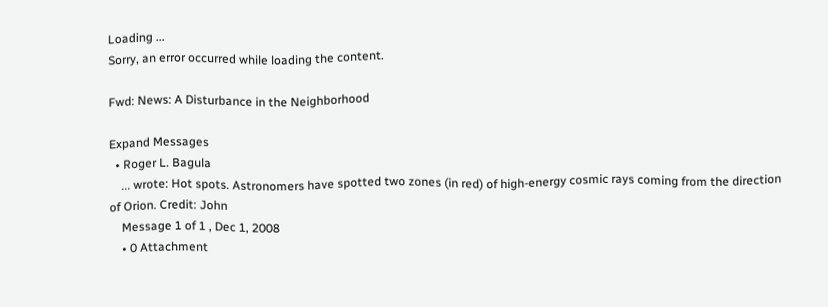Loading ...
Sorry, an error occurred while loading the content.

Fwd: News: A Disturbance in the Neighborhood

Expand Messages
  • Roger L. Bagula
    ... wrote: Hot spots. Astronomers have spotted two zones (in red) of high-energy cosmic rays coming from the direction of Orion. Credit: John
    Message 1 of 1 , Dec 1, 2008
    • 0 Attachment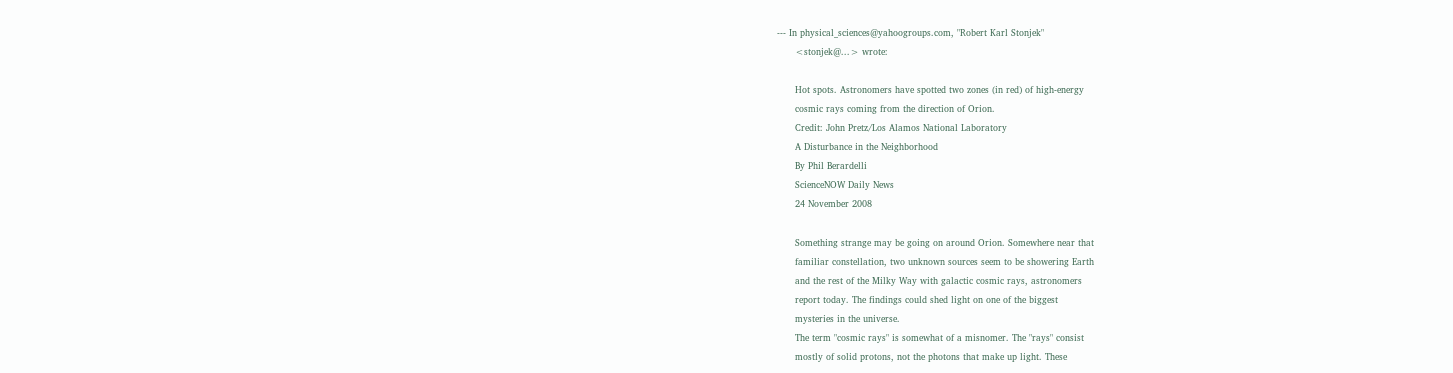--- In physical_sciences@yahoogroups.com, "Robert Karl Stonjek"
      <stonjek@...> wrote:

      Hot spots. Astronomers have spotted two zones (in red) of high-energy
      cosmic rays coming from the direction of Orion.
      Credit: John Pretz/Los Alamos National Laboratory
      A Disturbance in the Neighborhood
      By Phil Berardelli
      ScienceNOW Daily News
      24 November 2008

      Something strange may be going on around Orion. Somewhere near that
      familiar constellation, two unknown sources seem to be showering Earth
      and the rest of the Milky Way with galactic cosmic rays, astronomers
      report today. The findings could shed light on one of the biggest
      mysteries in the universe.
      The term "cosmic rays" is somewhat of a misnomer. The "rays" consist
      mostly of solid protons, not the photons that make up light. These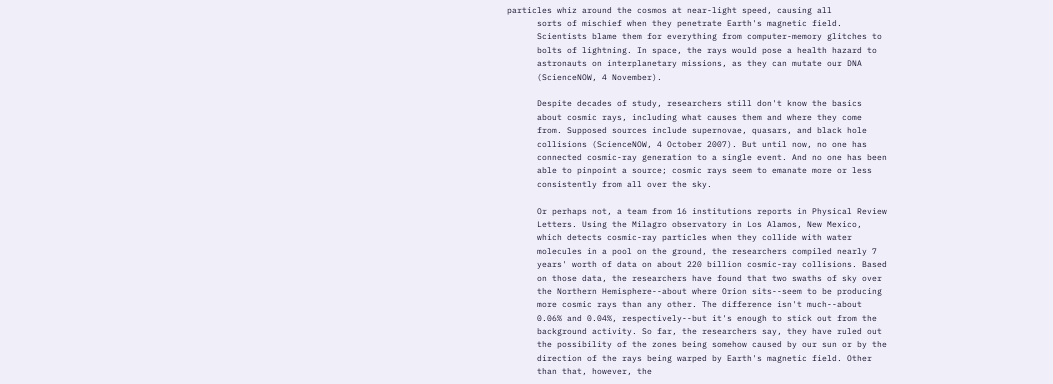particles whiz around the cosmos at near-light speed, causing all
      sorts of mischief when they penetrate Earth's magnetic field.
      Scientists blame them for everything from computer-memory glitches to
      bolts of lightning. In space, the rays would pose a health hazard to
      astronauts on interplanetary missions, as they can mutate our DNA
      (ScienceNOW, 4 November).

      Despite decades of study, researchers still don't know the basics
      about cosmic rays, including what causes them and where they come
      from. Supposed sources include supernovae, quasars, and black hole
      collisions (ScienceNOW, 4 October 2007). But until now, no one has
      connected cosmic-ray generation to a single event. And no one has been
      able to pinpoint a source; cosmic rays seem to emanate more or less
      consistently from all over the sky.

      Or perhaps not, a team from 16 institutions reports in Physical Review
      Letters. Using the Milagro observatory in Los Alamos, New Mexico,
      which detects cosmic-ray particles when they collide with water
      molecules in a pool on the ground, the researchers compiled nearly 7
      years' worth of data on about 220 billion cosmic-ray collisions. Based
      on those data, the researchers have found that two swaths of sky over
      the Northern Hemisphere--about where Orion sits--seem to be producing
      more cosmic rays than any other. The difference isn't much--about
      0.06% and 0.04%, respectively--but it's enough to stick out from the
      background activity. So far, the researchers say, they have ruled out
      the possibility of the zones being somehow caused by our sun or by the
      direction of the rays being warped by Earth's magnetic field. Other
      than that, however, the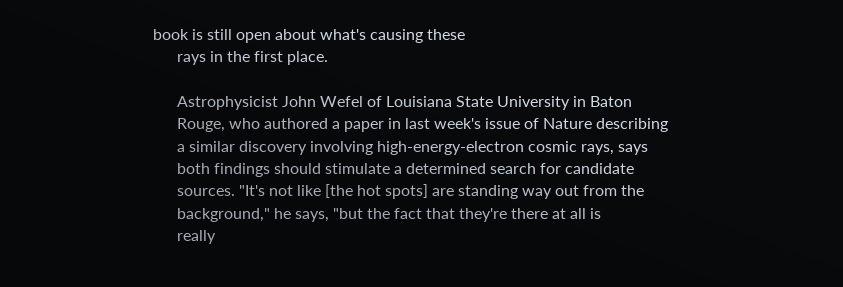book is still open about what's causing these
      rays in the first place.

      Astrophysicist John Wefel of Louisiana State University in Baton
      Rouge, who authored a paper in last week's issue of Nature describing
      a similar discovery involving high-energy-electron cosmic rays, says
      both findings should stimulate a determined search for candidate
      sources. "It's not like [the hot spots] are standing way out from the
      background," he says, "but the fact that they're there at all is
      really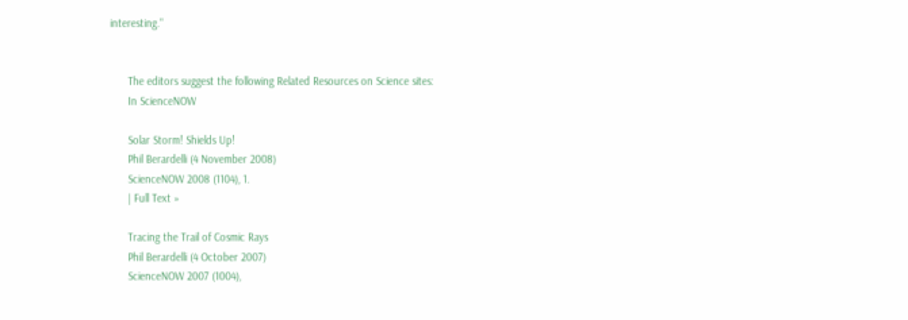interesting."


      The editors suggest the following Related Resources on Science sites:
      In ScienceNOW

      Solar Storm! Shields Up!
      Phil Berardelli (4 November 2008)
      ScienceNOW 2008 (1104), 1.
      | Full Text »

      Tracing the Trail of Cosmic Rays
      Phil Berardelli (4 October 2007)
      ScienceNOW 2007 (1004),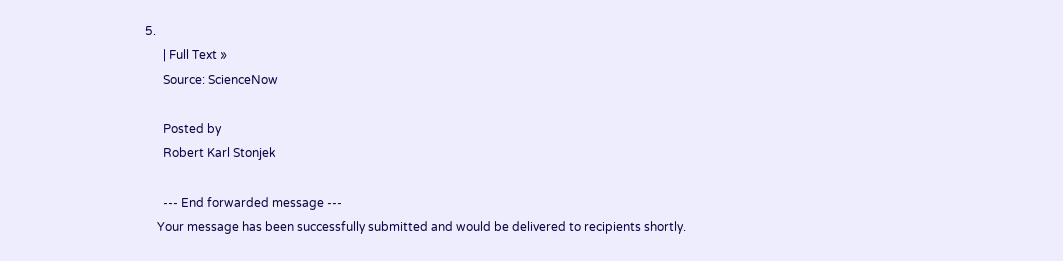5.
      | Full Text »
      Source: ScienceNow

      Posted by
      Robert Karl Stonjek

      --- End forwarded message ---
    Your message has been successfully submitted and would be delivered to recipients shortly.